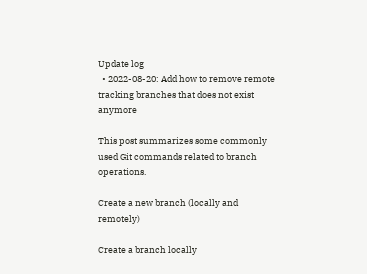Update log
  • 2022-08-20: Add how to remove remote tracking branches that does not exist anymore

This post summarizes some commonly used Git commands related to branch operations.

Create a new branch (locally and remotely)

Create a branch locally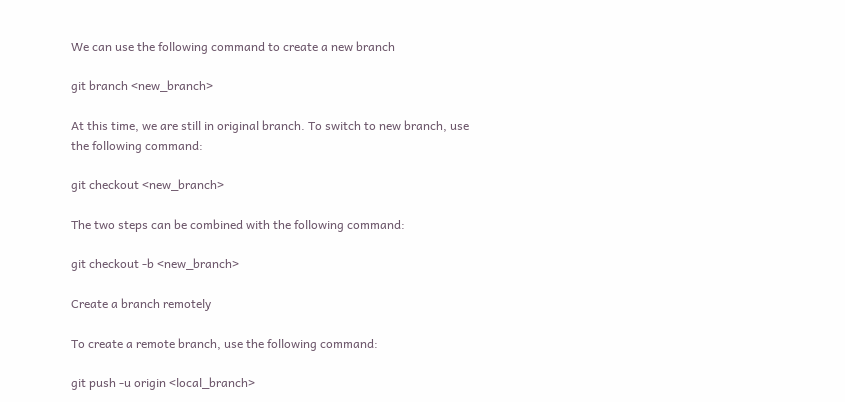We can use the following command to create a new branch

git branch <new_branch>

At this time, we are still in original branch. To switch to new branch, use the following command:

git checkout <new_branch>

The two steps can be combined with the following command:

git checkout -b <new_branch>

Create a branch remotely

To create a remote branch, use the following command:

git push -u origin <local_branch>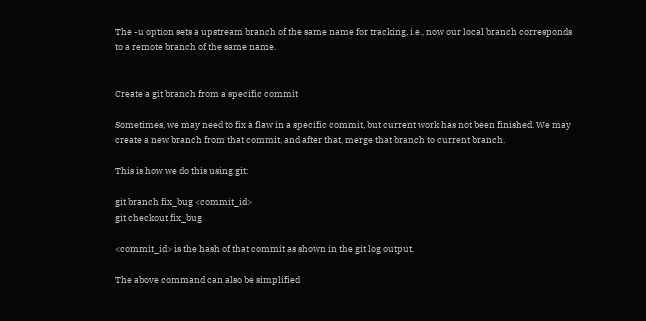The -u option sets a upstream branch of the same name for tracking, i.e., now our local branch corresponds to a remote branch of the same name.


Create a git branch from a specific commit

Sometimes, we may need to fix a flaw in a specific commit, but current work has not been finished. We may create a new branch from that commit, and after that, merge that branch to current branch.

This is how we do this using git:

git branch fix_bug <commit_id>
git checkout fix_bug

<commit_id> is the hash of that commit as shown in the git log output.

The above command can also be simplified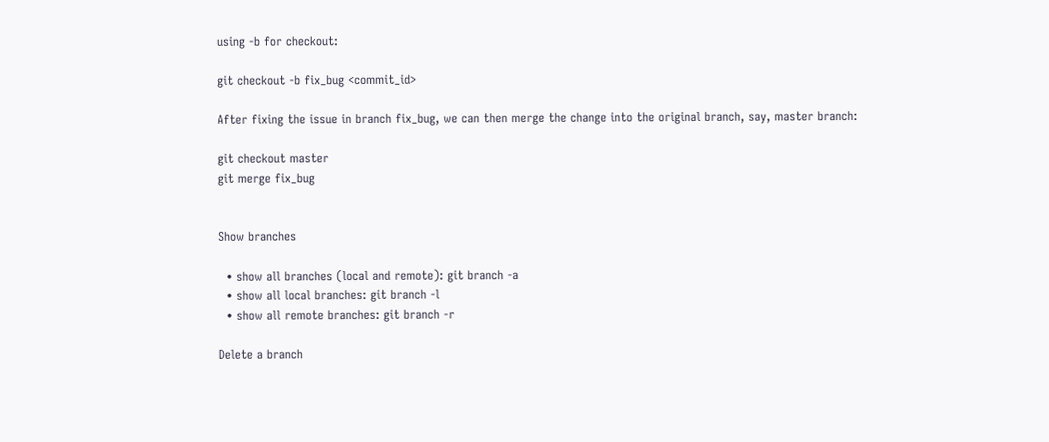using -b for checkout:

git checkout -b fix_bug <commit_id>

After fixing the issue in branch fix_bug, we can then merge the change into the original branch, say, master branch:

git checkout master
git merge fix_bug


Show branches

  • show all branches (local and remote): git branch -a
  • show all local branches: git branch -l
  • show all remote branches: git branch -r

Delete a branch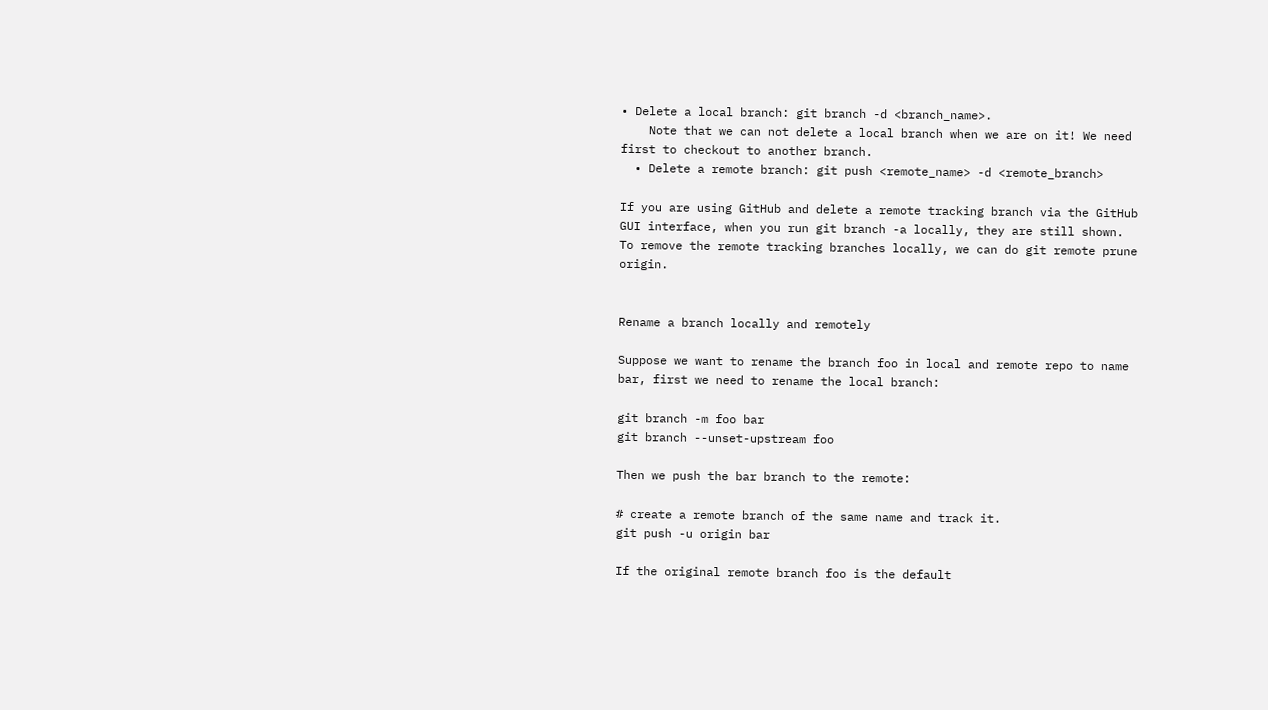• Delete a local branch: git branch -d <branch_name>.
    Note that we can not delete a local branch when we are on it! We need first to checkout to another branch.
  • Delete a remote branch: git push <remote_name> -d <remote_branch>

If you are using GitHub and delete a remote tracking branch via the GitHub GUI interface, when you run git branch -a locally, they are still shown. To remove the remote tracking branches locally, we can do git remote prune origin.


Rename a branch locally and remotely

Suppose we want to rename the branch foo in local and remote repo to name bar, first we need to rename the local branch:

git branch -m foo bar
git branch --unset-upstream foo

Then we push the bar branch to the remote:

# create a remote branch of the same name and track it.
git push -u origin bar

If the original remote branch foo is the default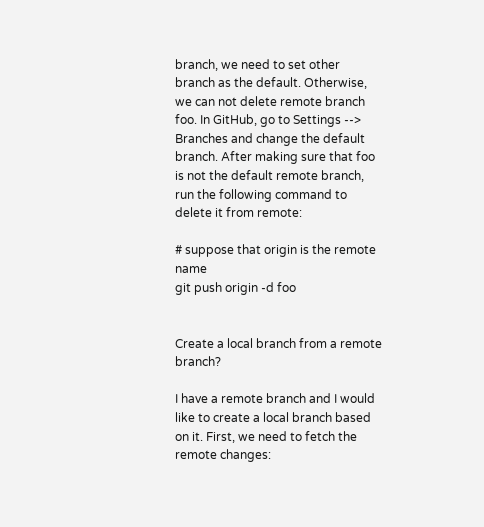branch, we need to set other branch as the default. Otherwise, we can not delete remote branch foo. In GitHub, go to Settings --> Branches and change the default branch. After making sure that foo is not the default remote branch, run the following command to delete it from remote:

# suppose that origin is the remote name
git push origin -d foo


Create a local branch from a remote branch?

I have a remote branch and I would like to create a local branch based on it. First, we need to fetch the remote changes: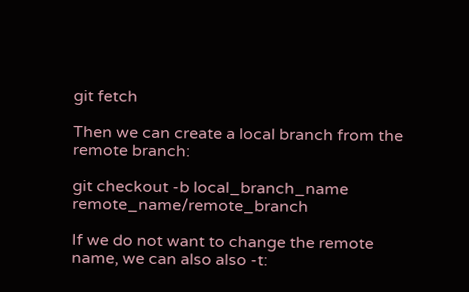git fetch

Then we can create a local branch from the remote branch:

git checkout -b local_branch_name remote_name/remote_branch

If we do not want to change the remote name, we can also also -t: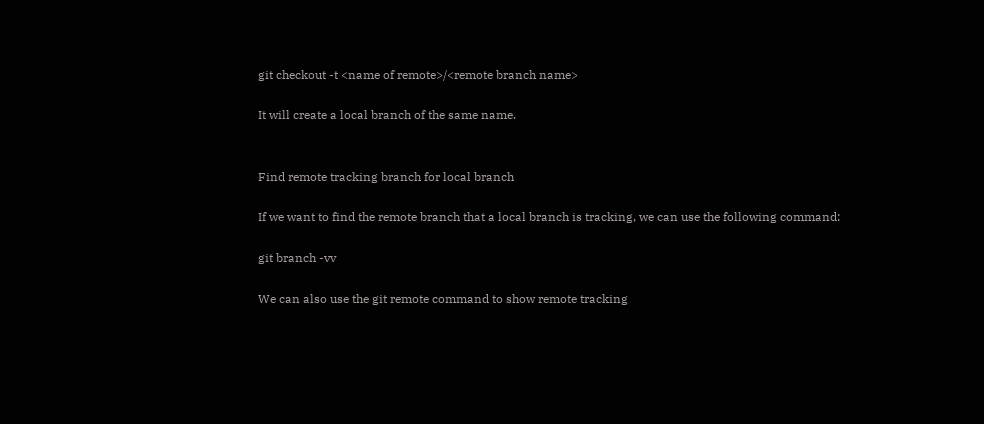git checkout -t <name of remote>/<remote branch name>

It will create a local branch of the same name.


Find remote tracking branch for local branch

If we want to find the remote branch that a local branch is tracking, we can use the following command:

git branch -vv

We can also use the git remote command to show remote tracking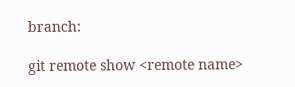branch:

git remote show <remote name>